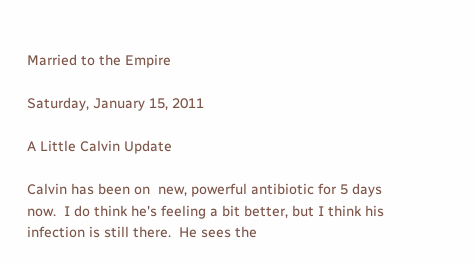Married to the Empire

Saturday, January 15, 2011

A Little Calvin Update

Calvin has been on  new, powerful antibiotic for 5 days now.  I do think he's feeling a bit better, but I think his infection is still there.  He sees the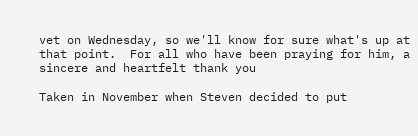vet on Wednesday, so we'll know for sure what's up at that point.  For all who have been praying for him, a sincere and heartfelt thank you

Taken in November when Steven decided to put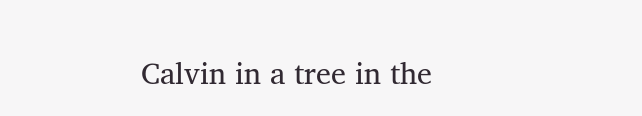Calvin in a tree in the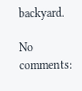backyard.

No comments: